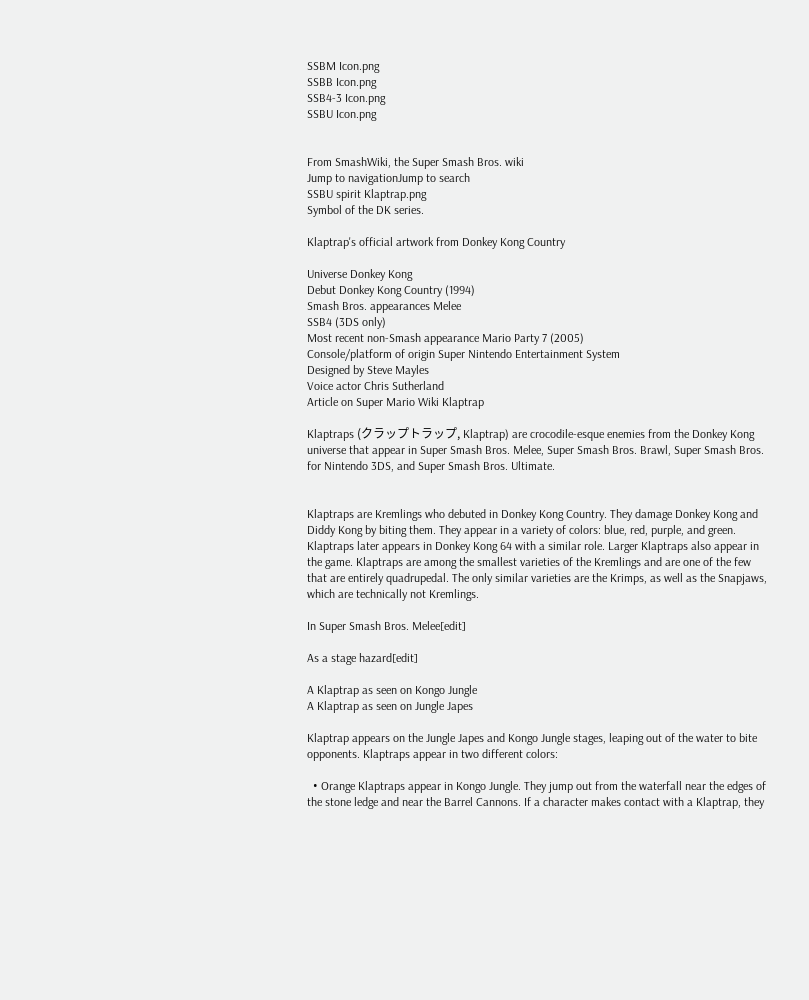SSBM Icon.png
SSBB Icon.png
SSB4-3 Icon.png
SSBU Icon.png


From SmashWiki, the Super Smash Bros. wiki
Jump to navigationJump to search
SSBU spirit Klaptrap.png
Symbol of the DK series.

Klaptrap's official artwork from Donkey Kong Country

Universe Donkey Kong
Debut Donkey Kong Country (1994)
Smash Bros. appearances Melee
SSB4 (3DS only)
Most recent non-Smash appearance Mario Party 7 (2005)
Console/platform of origin Super Nintendo Entertainment System
Designed by Steve Mayles
Voice actor Chris Sutherland
Article on Super Mario Wiki Klaptrap

Klaptraps (クラップトラップ, Klaptrap) are crocodile-esque enemies from the Donkey Kong universe that appear in Super Smash Bros. Melee, Super Smash Bros. Brawl, Super Smash Bros. for Nintendo 3DS, and Super Smash Bros. Ultimate.


Klaptraps are Kremlings who debuted in Donkey Kong Country. They damage Donkey Kong and Diddy Kong by biting them. They appear in a variety of colors: blue, red, purple, and green. Klaptraps later appears in Donkey Kong 64 with a similar role. Larger Klaptraps also appear in the game. Klaptraps are among the smallest varieties of the Kremlings and are one of the few that are entirely quadrupedal. The only similar varieties are the Krimps, as well as the Snapjaws, which are technically not Kremlings.

In Super Smash Bros. Melee[edit]

As a stage hazard[edit]

A Klaptrap as seen on Kongo Jungle
A Klaptrap as seen on Jungle Japes

Klaptrap appears on the Jungle Japes and Kongo Jungle stages, leaping out of the water to bite opponents. Klaptraps appear in two different colors:

  • Orange Klaptraps appear in Kongo Jungle. They jump out from the waterfall near the edges of the stone ledge and near the Barrel Cannons. If a character makes contact with a Klaptrap, they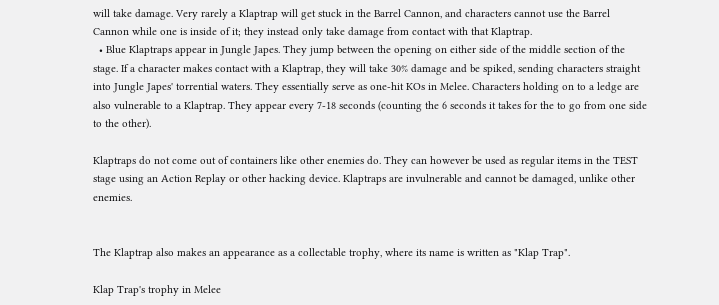will take damage. Very rarely a Klaptrap will get stuck in the Barrel Cannon, and characters cannot use the Barrel Cannon while one is inside of it; they instead only take damage from contact with that Klaptrap.
  • Blue Klaptraps appear in Jungle Japes. They jump between the opening on either side of the middle section of the stage. If a character makes contact with a Klaptrap, they will take 30% damage and be spiked, sending characters straight into Jungle Japes' torrential waters. They essentially serve as one-hit KOs in Melee. Characters holding on to a ledge are also vulnerable to a Klaptrap. They appear every 7-18 seconds (counting the 6 seconds it takes for the to go from one side to the other).

Klaptraps do not come out of containers like other enemies do. They can however be used as regular items in the TEST stage using an Action Replay or other hacking device. Klaptraps are invulnerable and cannot be damaged, unlike other enemies.


The Klaptrap also makes an appearance as a collectable trophy, where its name is written as "Klap Trap".

Klap Trap's trophy in Melee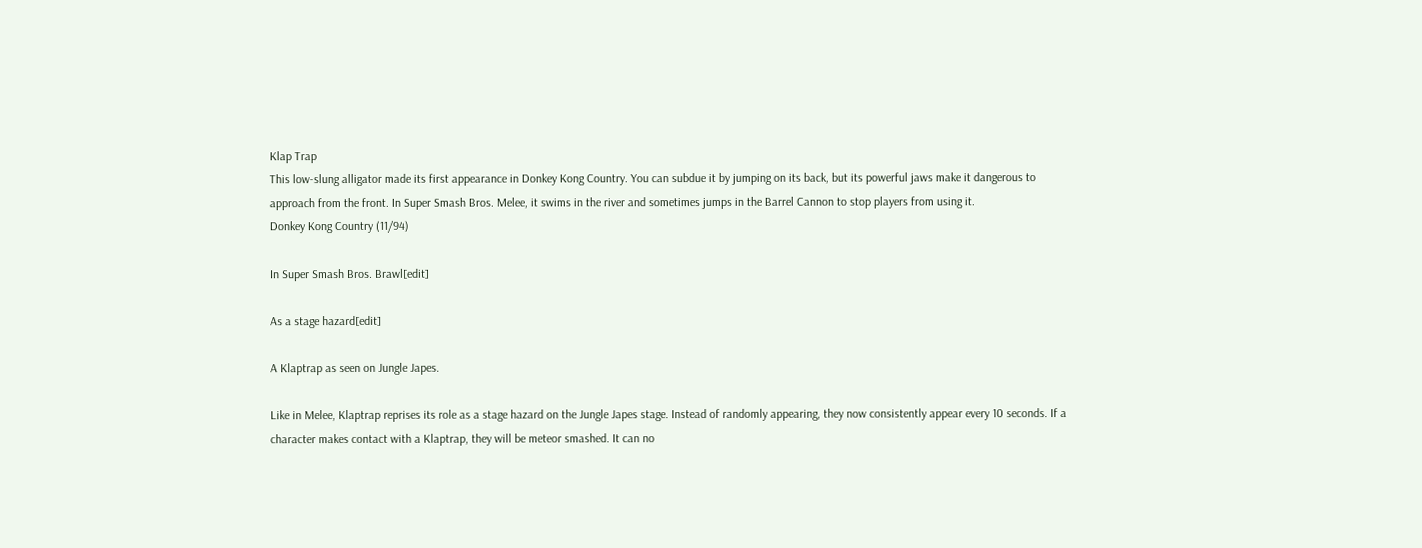Klap Trap
This low-slung alligator made its first appearance in Donkey Kong Country. You can subdue it by jumping on its back, but its powerful jaws make it dangerous to approach from the front. In Super Smash Bros. Melee, it swims in the river and sometimes jumps in the Barrel Cannon to stop players from using it.
Donkey Kong Country (11/94)

In Super Smash Bros. Brawl[edit]

As a stage hazard[edit]

A Klaptrap as seen on Jungle Japes.

Like in Melee, Klaptrap reprises its role as a stage hazard on the Jungle Japes stage. Instead of randomly appearing, they now consistently appear every 10 seconds. If a character makes contact with a Klaptrap, they will be meteor smashed. It can no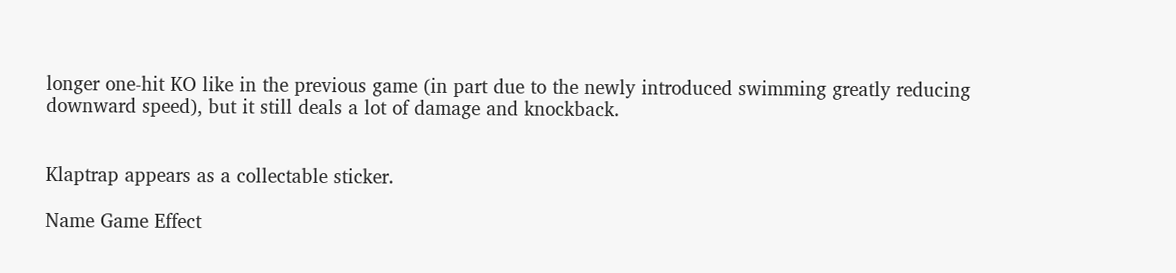longer one-hit KO like in the previous game (in part due to the newly introduced swimming greatly reducing downward speed), but it still deals a lot of damage and knockback.


Klaptrap appears as a collectable sticker.

Name Game Effect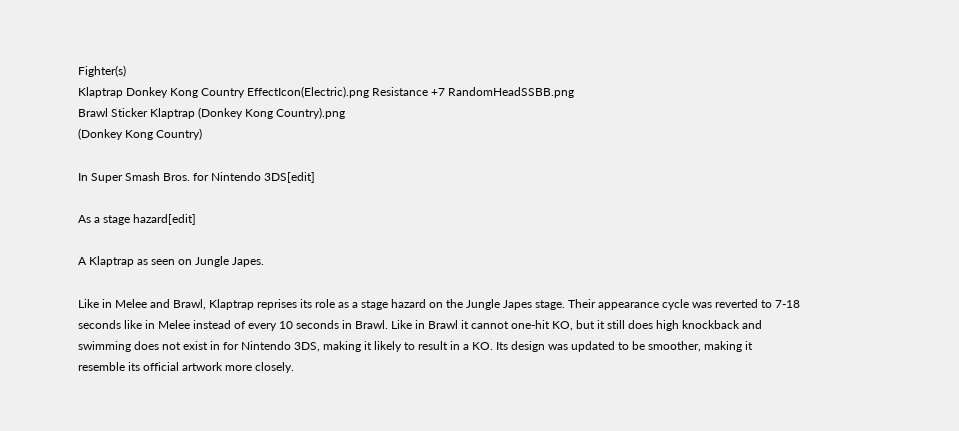Fighter(s)
Klaptrap Donkey Kong Country EffectIcon(Electric).png Resistance +7 RandomHeadSSBB.png
Brawl Sticker Klaptrap (Donkey Kong Country).png
(Donkey Kong Country)

In Super Smash Bros. for Nintendo 3DS[edit]

As a stage hazard[edit]

A Klaptrap as seen on Jungle Japes.

Like in Melee and Brawl, Klaptrap reprises its role as a stage hazard on the Jungle Japes stage. Their appearance cycle was reverted to 7-18 seconds like in Melee instead of every 10 seconds in Brawl. Like in Brawl it cannot one-hit KO, but it still does high knockback and swimming does not exist in for Nintendo 3DS, making it likely to result in a KO. Its design was updated to be smoother, making it resemble its official artwork more closely.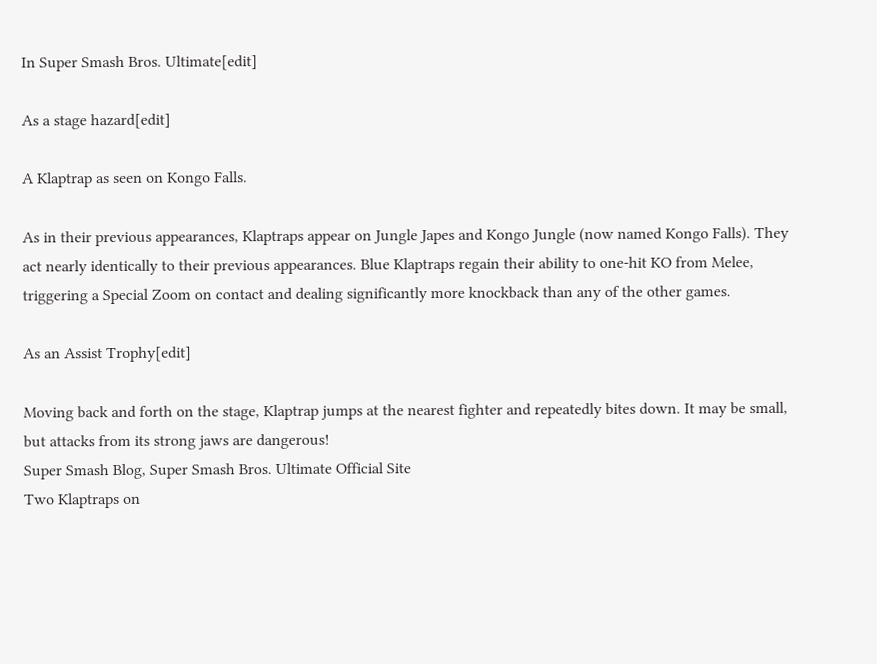In Super Smash Bros. Ultimate[edit]

As a stage hazard[edit]

A Klaptrap as seen on Kongo Falls.

As in their previous appearances, Klaptraps appear on Jungle Japes and Kongo Jungle (now named Kongo Falls). They act nearly identically to their previous appearances. Blue Klaptraps regain their ability to one-hit KO from Melee, triggering a Special Zoom on contact and dealing significantly more knockback than any of the other games.

As an Assist Trophy[edit]

Moving back and forth on the stage, Klaptrap jumps at the nearest fighter and repeatedly bites down. It may be small, but attacks from its strong jaws are dangerous!
Super Smash Blog, Super Smash Bros. Ultimate Official Site
Two Klaptraps on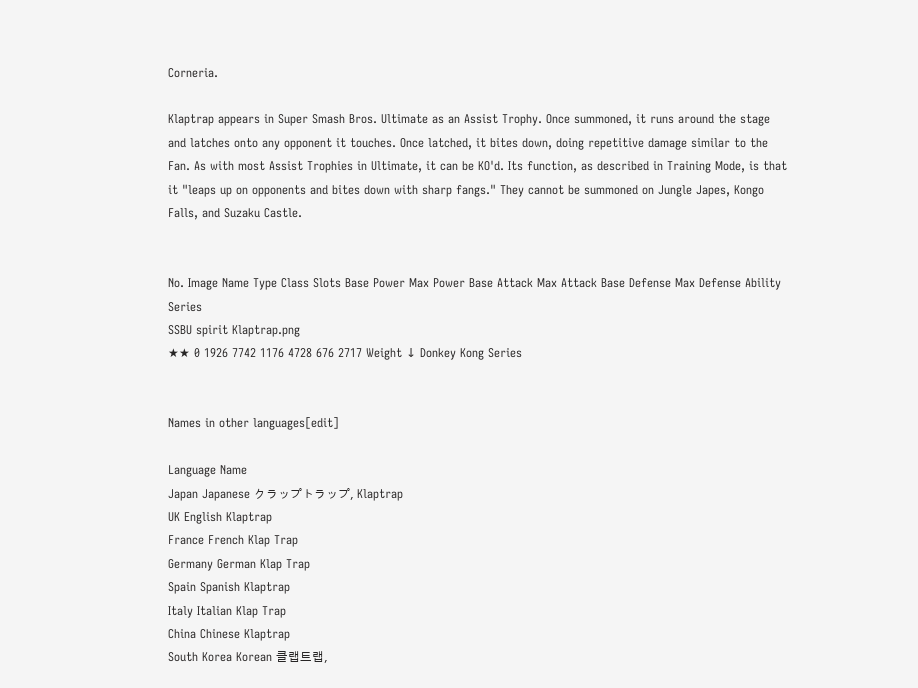Corneria.

Klaptrap appears in Super Smash Bros. Ultimate as an Assist Trophy. Once summoned, it runs around the stage and latches onto any opponent it touches. Once latched, it bites down, doing repetitive damage similar to the Fan. As with most Assist Trophies in Ultimate, it can be KO'd. Its function, as described in Training Mode, is that it "leaps up on opponents and bites down with sharp fangs." They cannot be summoned on Jungle Japes, Kongo Falls, and Suzaku Castle.


No. Image Name Type Class Slots Base Power Max Power Base Attack Max Attack Base Defense Max Defense Ability Series
SSBU spirit Klaptrap.png
★★ 0 1926 7742 1176 4728 676 2717 Weight ↓ Donkey Kong Series


Names in other languages[edit]

Language Name
Japan Japanese クラップトラップ, Klaptrap
UK English Klaptrap
France French Klap Trap
Germany German Klap Trap
Spain Spanish Klaptrap
Italy Italian Klap Trap
China Chinese Klaptrap
South Korea Korean 클랩트랩,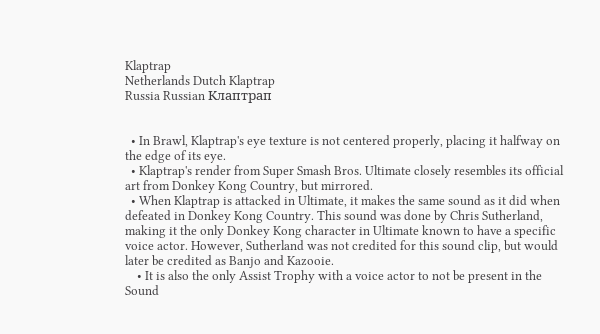Klaptrap
Netherlands Dutch Klaptrap
Russia Russian Клаптрап


  • In Brawl, Klaptrap's eye texture is not centered properly, placing it halfway on the edge of its eye.
  • Klaptrap's render from Super Smash Bros. Ultimate closely resembles its official art from Donkey Kong Country, but mirrored.
  • When Klaptrap is attacked in Ultimate, it makes the same sound as it did when defeated in Donkey Kong Country. This sound was done by Chris Sutherland, making it the only Donkey Kong character in Ultimate known to have a specific voice actor. However, Sutherland was not credited for this sound clip, but would later be credited as Banjo and Kazooie.
    • It is also the only Assist Trophy with a voice actor to not be present in the Sound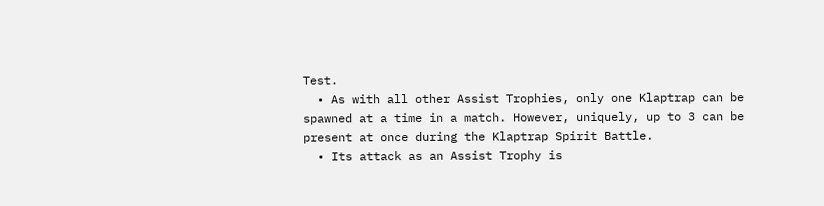Test.
  • As with all other Assist Trophies, only one Klaptrap can be spawned at a time in a match. However, uniquely, up to 3 can be present at once during the Klaptrap Spirit Battle.
  • Its attack as an Assist Trophy is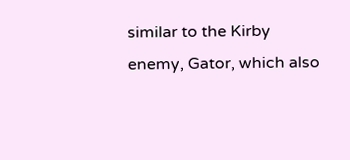similar to the Kirby enemy, Gator, which also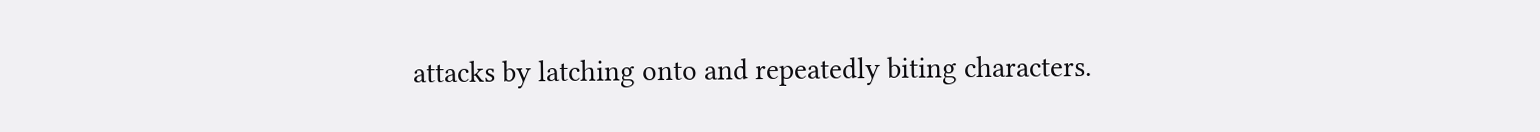attacks by latching onto and repeatedly biting characters.